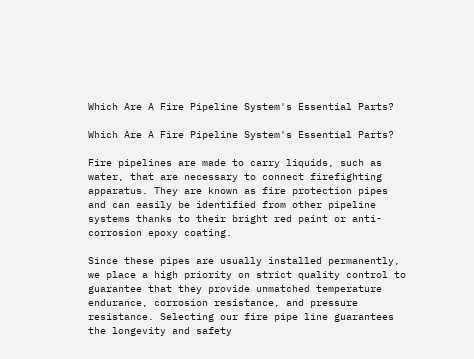Which Are A Fire Pipeline System's Essential Parts?

Which Are A Fire Pipeline System's Essential Parts?

Fire pipelines are made to carry liquids, such as water, that are necessary to connect firefighting apparatus. They are known as fire protection pipes and can easily be identified from other pipeline systems thanks to their bright red paint or anti-corrosion epoxy coating.

Since these pipes are usually installed permanently, we place a high priority on strict quality control to guarantee that they provide unmatched temperature endurance, corrosion resistance, and pressure resistance. Selecting our fire pipe line guarantees the longevity and safety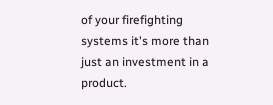of your firefighting systems it's more than just an investment in a product.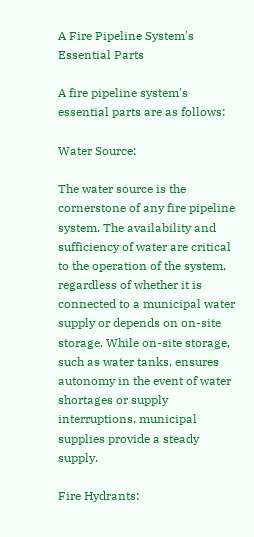A Fire Pipeline System's Essential Parts

A fire pipeline system's essential parts are as follows:

Water Source:

The water source is the cornerstone of any fire pipeline system. The availability and sufficiency of water are critical to the operation of the system, regardless of whether it is connected to a municipal water supply or depends on on-site storage. While on-site storage, such as water tanks, ensures autonomy in the event of water shortages or supply interruptions, municipal supplies provide a steady supply.

Fire Hydrants: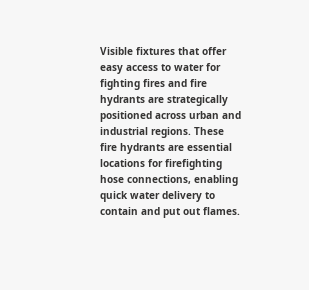Visible fixtures that offer easy access to water for fighting fires and fire hydrants are strategically positioned across urban and industrial regions. These fire hydrants are essential locations for firefighting hose connections, enabling quick water delivery to contain and put out flames.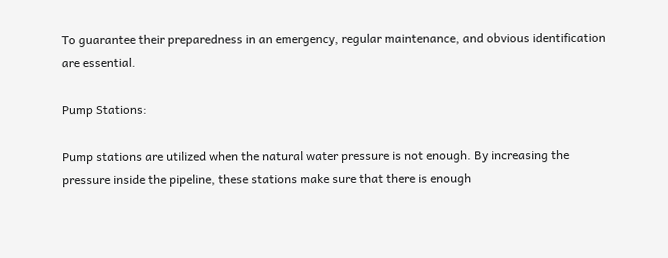To guarantee their preparedness in an emergency, regular maintenance, and obvious identification are essential.

Pump Stations:

Pump stations are utilized when the natural water pressure is not enough. By increasing the pressure inside the pipeline, these stations make sure that there is enough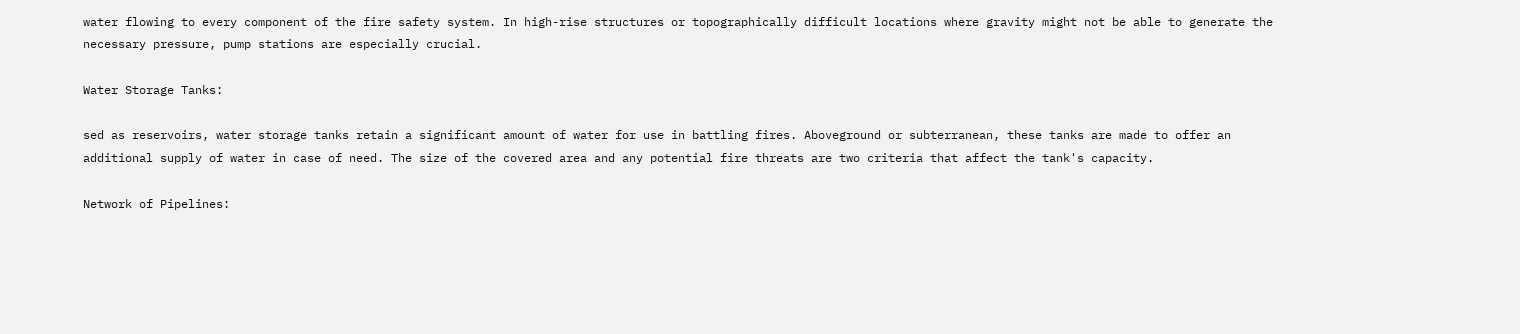water flowing to every component of the fire safety system. In high-rise structures or topographically difficult locations where gravity might not be able to generate the necessary pressure, pump stations are especially crucial.

Water Storage Tanks:

sed as reservoirs, water storage tanks retain a significant amount of water for use in battling fires. Aboveground or subterranean, these tanks are made to offer an additional supply of water in case of need. The size of the covered area and any potential fire threats are two criteria that affect the tank's capacity.

Network of Pipelines: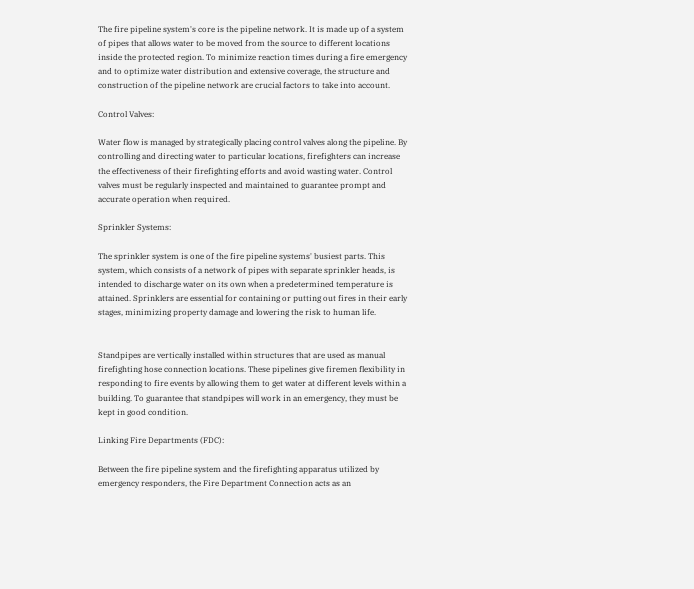The fire pipeline system's core is the pipeline network. It is made up of a system of pipes that allows water to be moved from the source to different locations inside the protected region. To minimize reaction times during a fire emergency and to optimize water distribution and extensive coverage, the structure and construction of the pipeline network are crucial factors to take into account.

Control Valves:

Water flow is managed by strategically placing control valves along the pipeline. By controlling and directing water to particular locations, firefighters can increase the effectiveness of their firefighting efforts and avoid wasting water. Control valves must be regularly inspected and maintained to guarantee prompt and accurate operation when required.

Sprinkler Systems:

The sprinkler system is one of the fire pipeline systems' busiest parts. This system, which consists of a network of pipes with separate sprinkler heads, is intended to discharge water on its own when a predetermined temperature is attained. Sprinklers are essential for containing or putting out fires in their early stages, minimizing property damage and lowering the risk to human life.


Standpipes are vertically installed within structures that are used as manual firefighting hose connection locations. These pipelines give firemen flexibility in responding to fire events by allowing them to get water at different levels within a building. To guarantee that standpipes will work in an emergency, they must be kept in good condition.

Linking Fire Departments (FDC):

Between the fire pipeline system and the firefighting apparatus utilized by emergency responders, the Fire Department Connection acts as an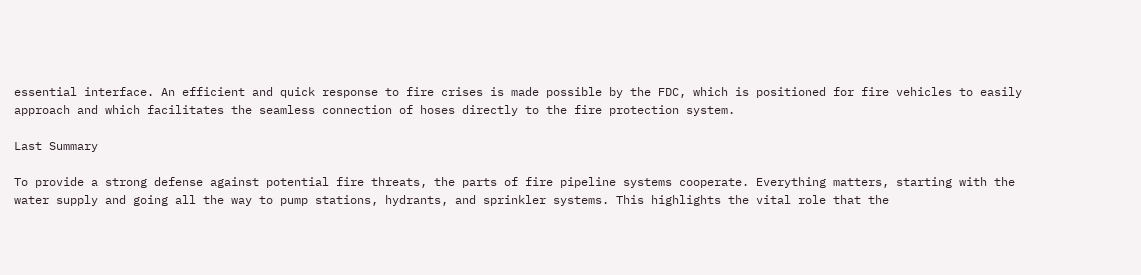essential interface. An efficient and quick response to fire crises is made possible by the FDC, which is positioned for fire vehicles to easily approach and which facilitates the seamless connection of hoses directly to the fire protection system.

Last Summary

To provide a strong defense against potential fire threats, the parts of fire pipeline systems cooperate. Everything matters, starting with the water supply and going all the way to pump stations, hydrants, and sprinkler systems. This highlights the vital role that the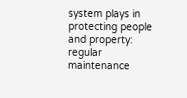system plays in protecting people and property: regular maintenance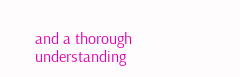and a thorough understanding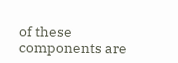of these components are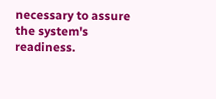necessary to assure the system's readiness.